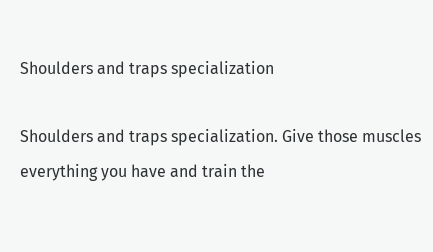Shoulders and traps specialization

Shoulders and traps specialization. Give those muscles everything you have and train the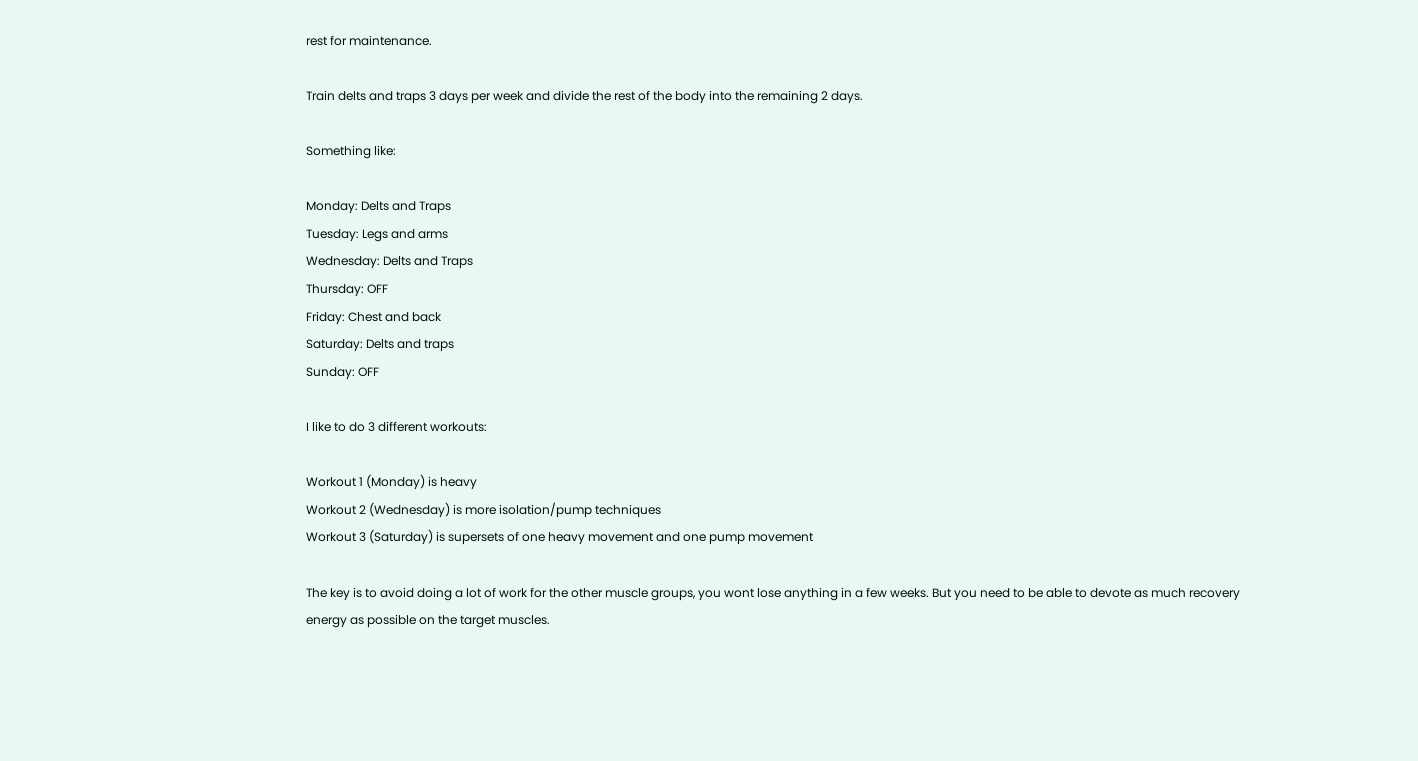rest for maintenance.

Train delts and traps 3 days per week and divide the rest of the body into the remaining 2 days.

Something like:

Monday: Delts and Traps
Tuesday: Legs and arms
Wednesday: Delts and Traps
Thursday: OFF
Friday: Chest and back
Saturday: Delts and traps
Sunday: OFF

I like to do 3 different workouts:

Workout 1 (Monday) is heavy
Workout 2 (Wednesday) is more isolation/pump techniques
Workout 3 (Saturday) is supersets of one heavy movement and one pump movement

The key is to avoid doing a lot of work for the other muscle groups, you wont lose anything in a few weeks. But you need to be able to devote as much recovery energy as possible on the target muscles.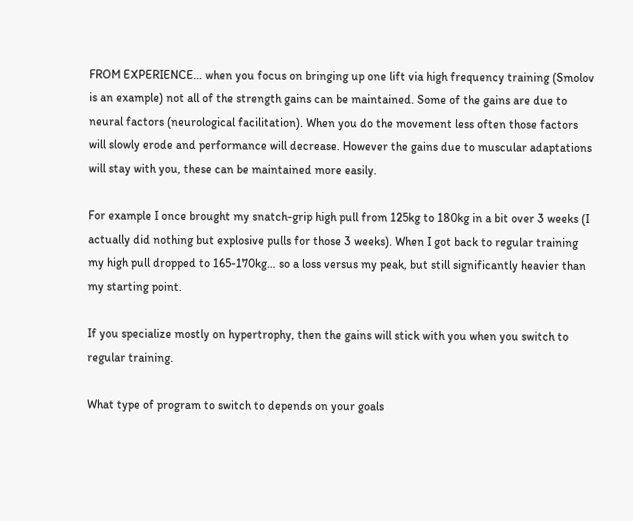FROM EXPERIENCE… when you focus on bringing up one lift via high frequency training (Smolov is an example) not all of the strength gains can be maintained. Some of the gains are due to neural factors (neurological facilitation). When you do the movement less often those factors will slowly erode and performance will decrease. However the gains due to muscular adaptations will stay with you, these can be maintained more easily.

For example I once brought my snatch-grip high pull from 125kg to 180kg in a bit over 3 weeks (I actually did nothing but explosive pulls for those 3 weeks). When I got back to regular training my high pull dropped to 165-170kg… so a loss versus my peak, but still significantly heavier than my starting point.

If you specialize mostly on hypertrophy, then the gains will stick with you when you switch to regular training.

What type of program to switch to depends on your goals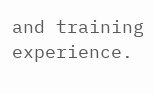and training experience.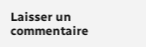Laisser un commentaire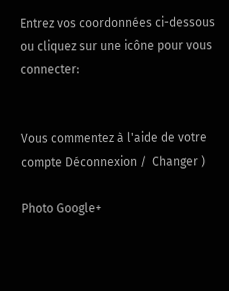Entrez vos coordonnées ci-dessous ou cliquez sur une icône pour vous connecter:


Vous commentez à l'aide de votre compte Déconnexion /  Changer )

Photo Google+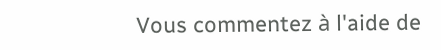Vous commentez à l'aide de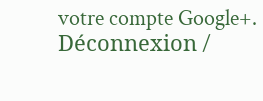votre compte Google+. Déconnexion /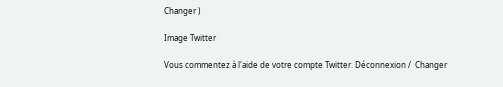Changer )

Image Twitter

Vous commentez à l'aide de votre compte Twitter. Déconnexion /  Changer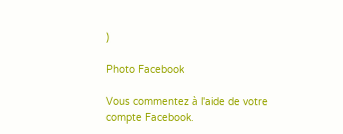)

Photo Facebook

Vous commentez à l'aide de votre compte Facebook.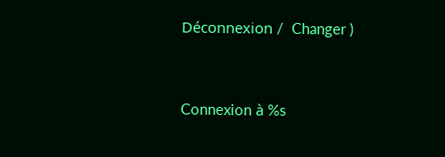Déconnexion /  Changer )


Connexion à %s